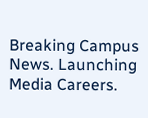Breaking Campus News. Launching Media Careers.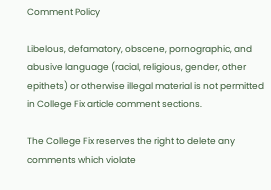Comment Policy

Libelous, defamatory, obscene, pornographic, and abusive language (racial, religious, gender, other epithets) or otherwise illegal material is not permitted in College Fix article comment sections.

The College Fix reserves the right to delete any comments which violate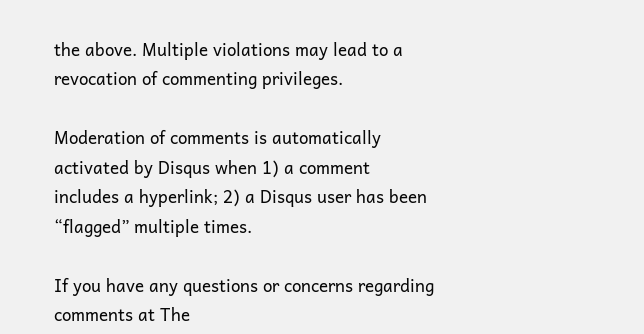the above. Multiple violations may lead to a revocation of commenting privileges.

Moderation of comments is automatically activated by Disqus when 1) a comment includes a hyperlink; 2) a Disqus user has been “flagged” multiple times.

If you have any questions or concerns regarding comments at The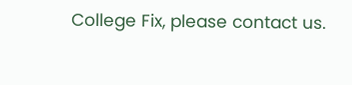College Fix, please contact us.